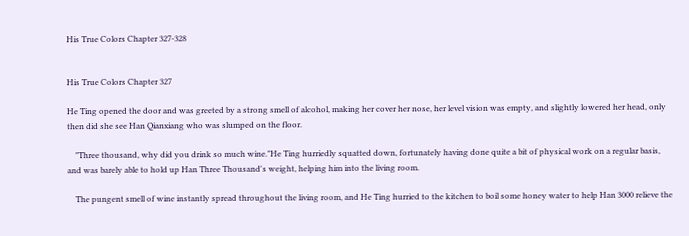His True Colors Chapter 327-328


His True Colors Chapter 327

He Ting opened the door and was greeted by a strong smell of alcohol, making her cover her nose, her level vision was empty, and slightly lowered her head, only then did she see Han Qianxiang who was slumped on the floor.

    "Three thousand, why did you drink so much wine."He Ting hurriedly squatted down, fortunately having done quite a bit of physical work on a regular basis, and was barely able to hold up Han Three Thousand's weight, helping him into the living room.

    The pungent smell of wine instantly spread throughout the living room, and He Ting hurried to the kitchen to boil some honey water to help Han 3000 relieve the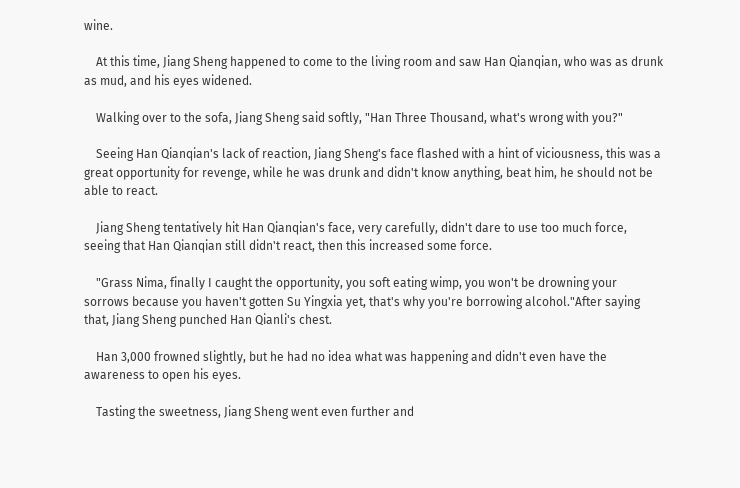wine.

    At this time, Jiang Sheng happened to come to the living room and saw Han Qianqian, who was as drunk as mud, and his eyes widened.

    Walking over to the sofa, Jiang Sheng said softly, "Han Three Thousand, what's wrong with you?"

    Seeing Han Qianqian's lack of reaction, Jiang Sheng's face flashed with a hint of viciousness, this was a great opportunity for revenge, while he was drunk and didn't know anything, beat him, he should not be able to react.

    Jiang Sheng tentatively hit Han Qianqian's face, very carefully, didn't dare to use too much force, seeing that Han Qianqian still didn't react, then this increased some force.

    "Grass Nima, finally I caught the opportunity, you soft eating wimp, you won't be drowning your sorrows because you haven't gotten Su Yingxia yet, that's why you're borrowing alcohol."After saying that, Jiang Sheng punched Han Qianli's chest.

    Han 3,000 frowned slightly, but he had no idea what was happening and didn't even have the awareness to open his eyes.

    Tasting the sweetness, Jiang Sheng went even further and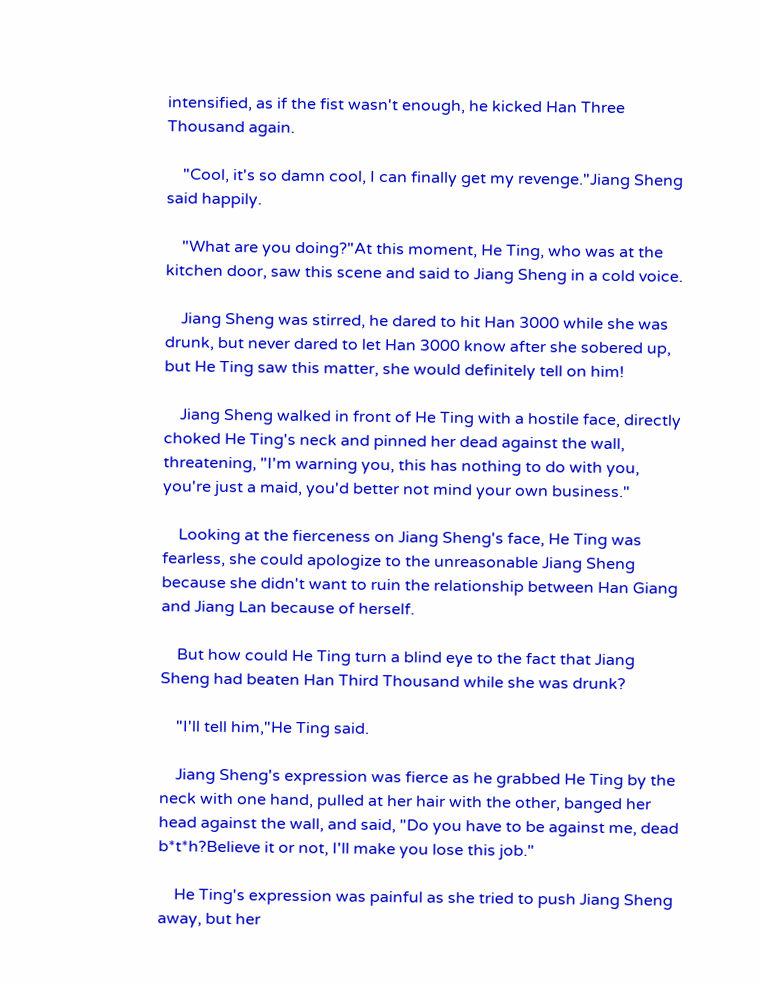intensified, as if the fist wasn't enough, he kicked Han Three Thousand again.

    "Cool, it's so damn cool, I can finally get my revenge."Jiang Sheng said happily.

    "What are you doing?"At this moment, He Ting, who was at the kitchen door, saw this scene and said to Jiang Sheng in a cold voice.

    Jiang Sheng was stirred, he dared to hit Han 3000 while she was drunk, but never dared to let Han 3000 know after she sobered up, but He Ting saw this matter, she would definitely tell on him!

    Jiang Sheng walked in front of He Ting with a hostile face, directly choked He Ting's neck and pinned her dead against the wall, threatening, "I'm warning you, this has nothing to do with you, you're just a maid, you'd better not mind your own business."

    Looking at the fierceness on Jiang Sheng's face, He Ting was fearless, she could apologize to the unreasonable Jiang Sheng because she didn't want to ruin the relationship between Han Giang and Jiang Lan because of herself.

    But how could He Ting turn a blind eye to the fact that Jiang Sheng had beaten Han Third Thousand while she was drunk?

    "I'll tell him,"He Ting said.

    Jiang Sheng's expression was fierce as he grabbed He Ting by the neck with one hand, pulled at her hair with the other, banged her head against the wall, and said, "Do you have to be against me, dead b*t*h?Believe it or not, I'll make you lose this job."

    He Ting's expression was painful as she tried to push Jiang Sheng away, but her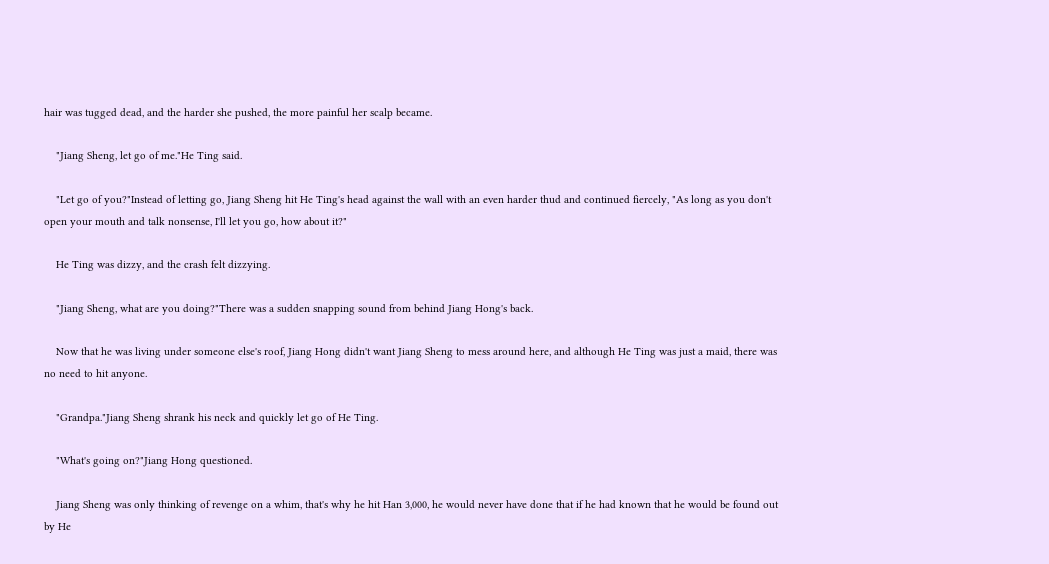hair was tugged dead, and the harder she pushed, the more painful her scalp became.

    "Jiang Sheng, let go of me."He Ting said.

    "Let go of you?"Instead of letting go, Jiang Sheng hit He Ting's head against the wall with an even harder thud and continued fiercely, "As long as you don't open your mouth and talk nonsense, I'll let you go, how about it?"

    He Ting was dizzy, and the crash felt dizzying.

    "Jiang Sheng, what are you doing?"There was a sudden snapping sound from behind Jiang Hong's back.

    Now that he was living under someone else's roof, Jiang Hong didn't want Jiang Sheng to mess around here, and although He Ting was just a maid, there was no need to hit anyone.

    "Grandpa."Jiang Sheng shrank his neck and quickly let go of He Ting.

    "What's going on?"Jiang Hong questioned.

    Jiang Sheng was only thinking of revenge on a whim, that's why he hit Han 3,000, he would never have done that if he had known that he would be found out by He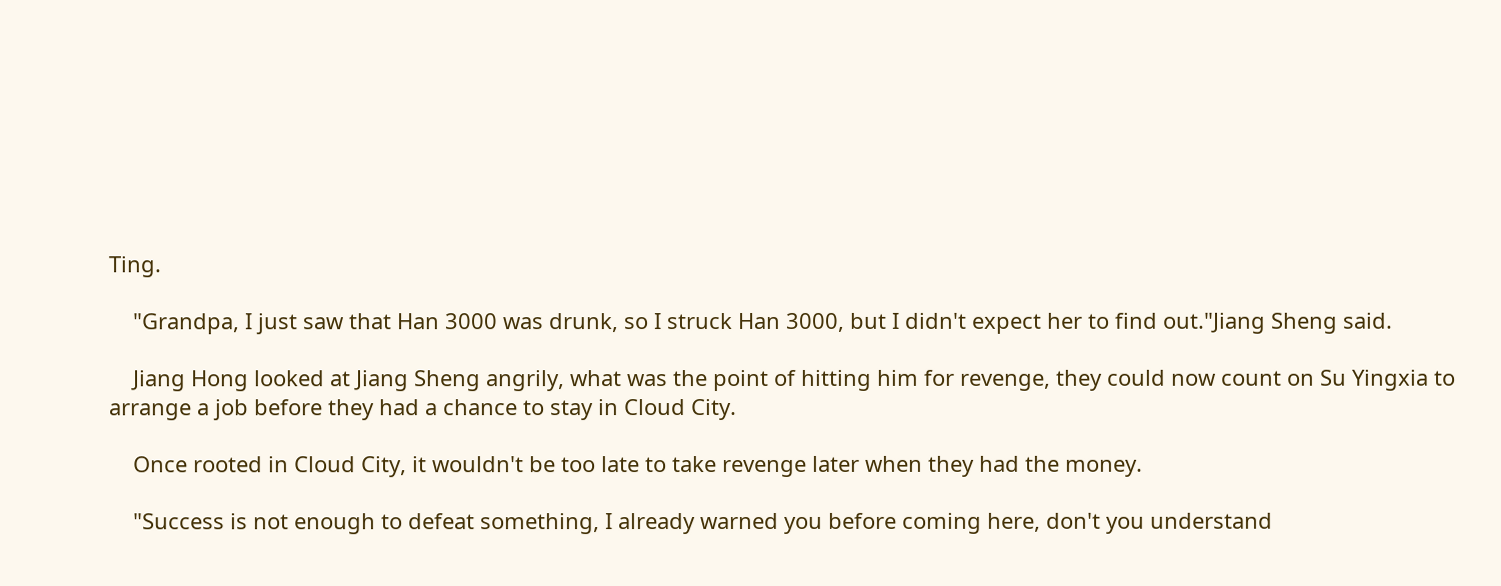Ting.

    "Grandpa, I just saw that Han 3000 was drunk, so I struck Han 3000, but I didn't expect her to find out."Jiang Sheng said.

    Jiang Hong looked at Jiang Sheng angrily, what was the point of hitting him for revenge, they could now count on Su Yingxia to arrange a job before they had a chance to stay in Cloud City.

    Once rooted in Cloud City, it wouldn't be too late to take revenge later when they had the money.

    "Success is not enough to defeat something, I already warned you before coming here, don't you understand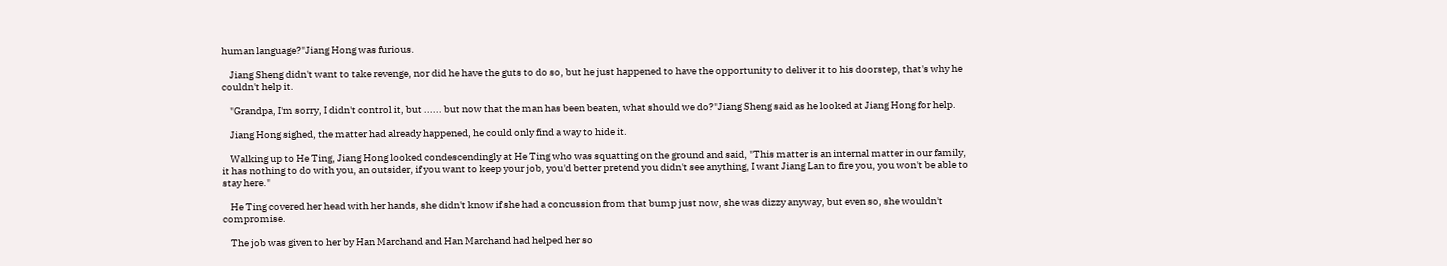human language?"Jiang Hong was furious.

    Jiang Sheng didn't want to take revenge, nor did he have the guts to do so, but he just happened to have the opportunity to deliver it to his doorstep, that's why he couldn't help it.

    "Grandpa, I'm sorry, I didn't control it, but ...... but now that the man has been beaten, what should we do?"Jiang Sheng said as he looked at Jiang Hong for help.

    Jiang Hong sighed, the matter had already happened, he could only find a way to hide it.

    Walking up to He Ting, Jiang Hong looked condescendingly at He Ting who was squatting on the ground and said, "This matter is an internal matter in our family, it has nothing to do with you, an outsider, if you want to keep your job, you'd better pretend you didn't see anything, I want Jiang Lan to fire you, you won't be able to stay here."

    He Ting covered her head with her hands, she didn't know if she had a concussion from that bump just now, she was dizzy anyway, but even so, she wouldn't compromise.

    The job was given to her by Han Marchand and Han Marchand had helped her so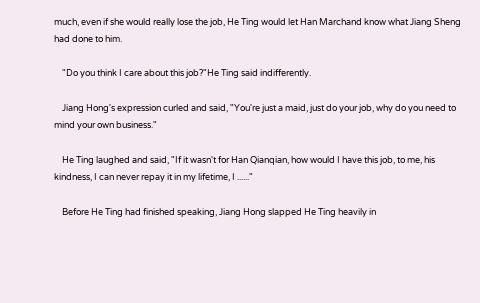much, even if she would really lose the job, He Ting would let Han Marchand know what Jiang Sheng had done to him.

    "Do you think I care about this job?"He Ting said indifferently.

    Jiang Hong's expression curled and said, "You're just a maid, just do your job, why do you need to mind your own business."

    He Ting laughed and said, "If it wasn't for Han Qianqian, how would I have this job, to me, his kindness, I can never repay it in my lifetime, I ......"

    Before He Ting had finished speaking, Jiang Hong slapped He Ting heavily in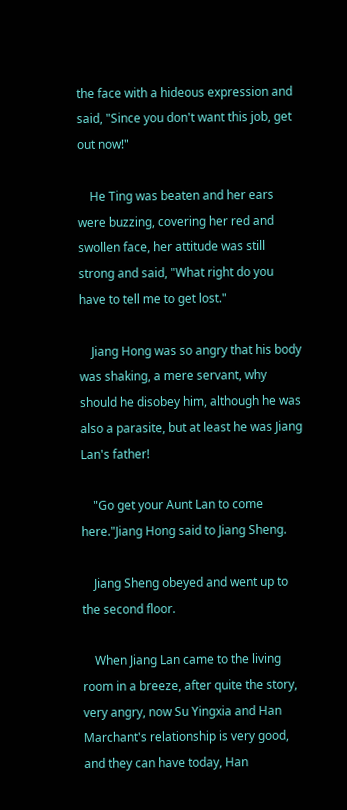the face with a hideous expression and said, "Since you don't want this job, get out now!"

    He Ting was beaten and her ears were buzzing, covering her red and swollen face, her attitude was still strong and said, "What right do you have to tell me to get lost."

    Jiang Hong was so angry that his body was shaking, a mere servant, why should he disobey him, although he was also a parasite, but at least he was Jiang Lan's father!

    "Go get your Aunt Lan to come here."Jiang Hong said to Jiang Sheng.

    Jiang Sheng obeyed and went up to the second floor.

    When Jiang Lan came to the living room in a breeze, after quite the story, very angry, now Su Yingxia and Han Marchant's relationship is very good, and they can have today, Han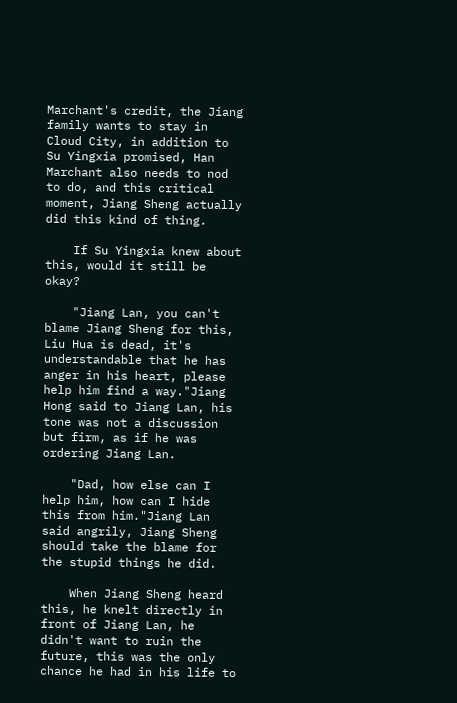Marchant's credit, the Jiang family wants to stay in Cloud City, in addition to Su Yingxia promised, Han Marchant also needs to nod to do, and this critical moment, Jiang Sheng actually did this kind of thing.

    If Su Yingxia knew about this, would it still be okay?

    "Jiang Lan, you can't blame Jiang Sheng for this, Liu Hua is dead, it's understandable that he has anger in his heart, please help him find a way."Jiang Hong said to Jiang Lan, his tone was not a discussion but firm, as if he was ordering Jiang Lan.

    "Dad, how else can I help him, how can I hide this from him."Jiang Lan said angrily, Jiang Sheng should take the blame for the stupid things he did.

    When Jiang Sheng heard this, he knelt directly in front of Jiang Lan, he didn't want to ruin the future, this was the only chance he had in his life to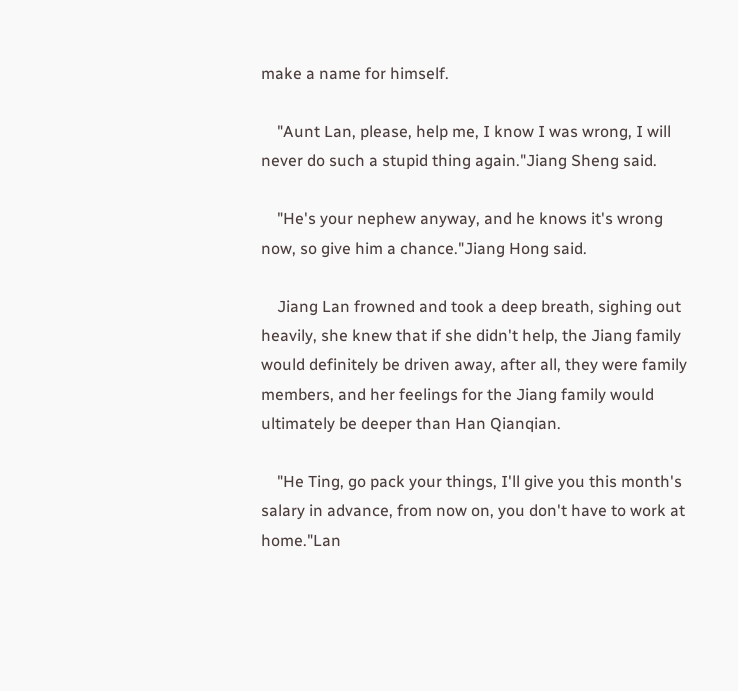make a name for himself.

    "Aunt Lan, please, help me, I know I was wrong, I will never do such a stupid thing again."Jiang Sheng said.

    "He's your nephew anyway, and he knows it's wrong now, so give him a chance."Jiang Hong said.

    Jiang Lan frowned and took a deep breath, sighing out heavily, she knew that if she didn't help, the Jiang family would definitely be driven away, after all, they were family members, and her feelings for the Jiang family would ultimately be deeper than Han Qianqian.

    "He Ting, go pack your things, I'll give you this month's salary in advance, from now on, you don't have to work at home."Lan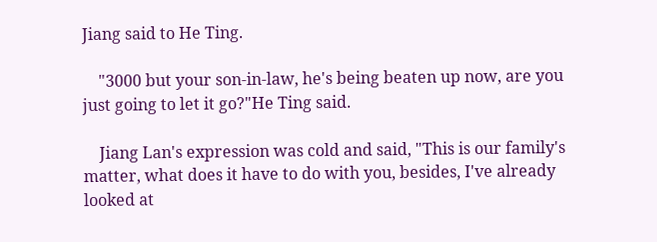Jiang said to He Ting.

    "3000 but your son-in-law, he's being beaten up now, are you just going to let it go?"He Ting said.

    Jiang Lan's expression was cold and said, "This is our family's matter, what does it have to do with you, besides, I've already looked at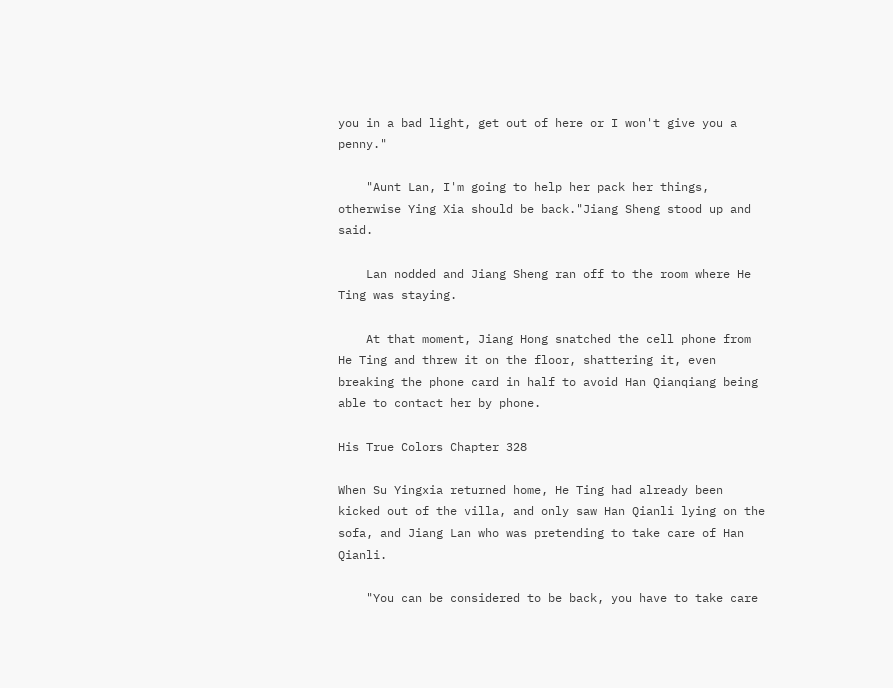you in a bad light, get out of here or I won't give you a penny."

    "Aunt Lan, I'm going to help her pack her things, otherwise Ying Xia should be back."Jiang Sheng stood up and said.

    Lan nodded and Jiang Sheng ran off to the room where He Ting was staying.

    At that moment, Jiang Hong snatched the cell phone from He Ting and threw it on the floor, shattering it, even breaking the phone card in half to avoid Han Qianqiang being able to contact her by phone.

His True Colors Chapter 328

When Su Yingxia returned home, He Ting had already been kicked out of the villa, and only saw Han Qianli lying on the sofa, and Jiang Lan who was pretending to take care of Han Qianli.

    "You can be considered to be back, you have to take care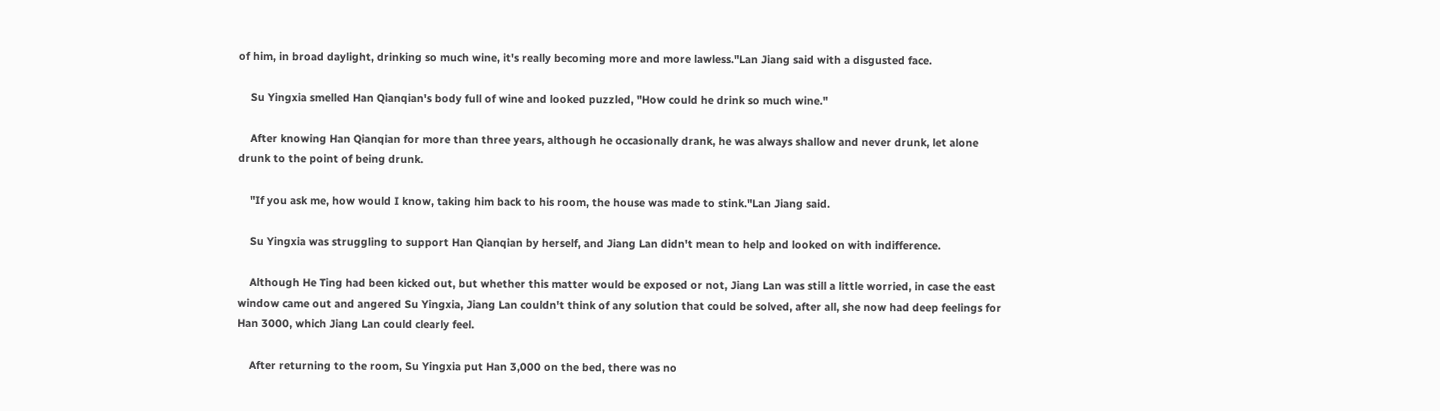of him, in broad daylight, drinking so much wine, it's really becoming more and more lawless."Lan Jiang said with a disgusted face.

    Su Yingxia smelled Han Qianqian's body full of wine and looked puzzled, "How could he drink so much wine."

    After knowing Han Qianqian for more than three years, although he occasionally drank, he was always shallow and never drunk, let alone drunk to the point of being drunk.

    "If you ask me, how would I know, taking him back to his room, the house was made to stink."Lan Jiang said.

    Su Yingxia was struggling to support Han Qianqian by herself, and Jiang Lan didn't mean to help and looked on with indifference.

    Although He Ting had been kicked out, but whether this matter would be exposed or not, Jiang Lan was still a little worried, in case the east window came out and angered Su Yingxia, Jiang Lan couldn't think of any solution that could be solved, after all, she now had deep feelings for Han 3000, which Jiang Lan could clearly feel.

    After returning to the room, Su Yingxia put Han 3,000 on the bed, there was no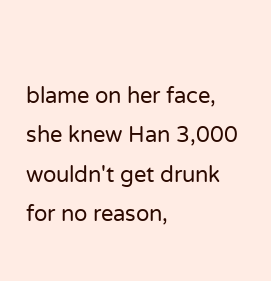blame on her face, she knew Han 3,000 wouldn't get drunk for no reason,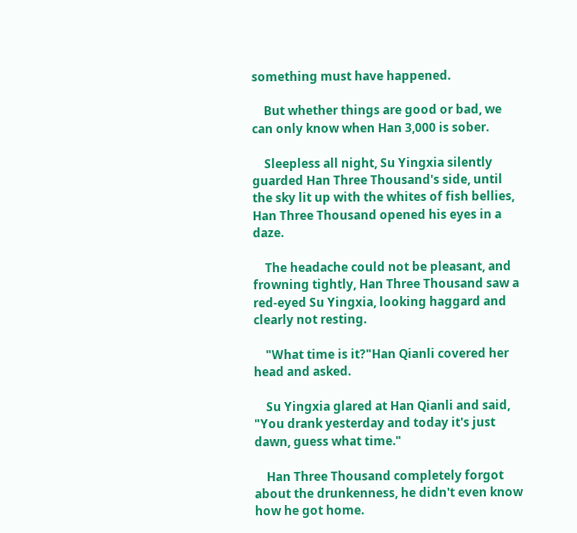something must have happened.

    But whether things are good or bad, we can only know when Han 3,000 is sober.

    Sleepless all night, Su Yingxia silently guarded Han Three Thousand's side, until the sky lit up with the whites of fish bellies, Han Three Thousand opened his eyes in a daze.

    The headache could not be pleasant, and frowning tightly, Han Three Thousand saw a red-eyed Su Yingxia, looking haggard and clearly not resting.

    "What time is it?"Han Qianli covered her head and asked.

    Su Yingxia glared at Han Qianli and said, "You drank yesterday and today it's just dawn, guess what time."

    Han Three Thousand completely forgot about the drunkenness, he didn't even know how he got home.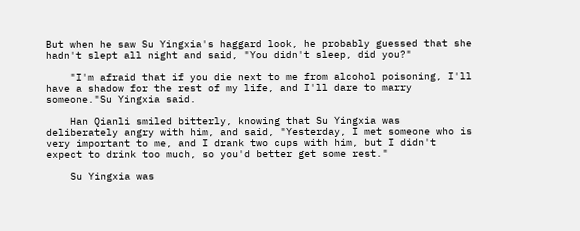But when he saw Su Yingxia's haggard look, he probably guessed that she hadn't slept all night and said, "You didn't sleep, did you?"

    "I'm afraid that if you die next to me from alcohol poisoning, I'll have a shadow for the rest of my life, and I'll dare to marry someone."Su Yingxia said.

    Han Qianli smiled bitterly, knowing that Su Yingxia was deliberately angry with him, and said, "Yesterday, I met someone who is very important to me, and I drank two cups with him, but I didn't expect to drink too much, so you'd better get some rest."

    Su Yingxia was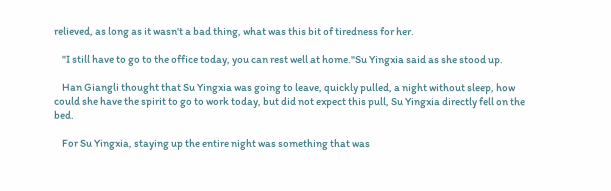relieved, as long as it wasn't a bad thing, what was this bit of tiredness for her.

    "I still have to go to the office today, you can rest well at home."Su Yingxia said as she stood up.

    Han Giangli thought that Su Yingxia was going to leave, quickly pulled, a night without sleep, how could she have the spirit to go to work today, but did not expect this pull, Su Yingxia directly fell on the bed.

    For Su Yingxia, staying up the entire night was something that was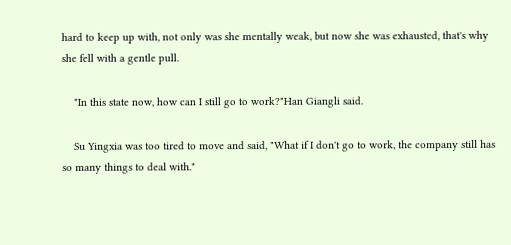hard to keep up with, not only was she mentally weak, but now she was exhausted, that's why she fell with a gentle pull.

    "In this state now, how can I still go to work?"Han Giangli said.

    Su Yingxia was too tired to move and said, "What if I don't go to work, the company still has so many things to deal with."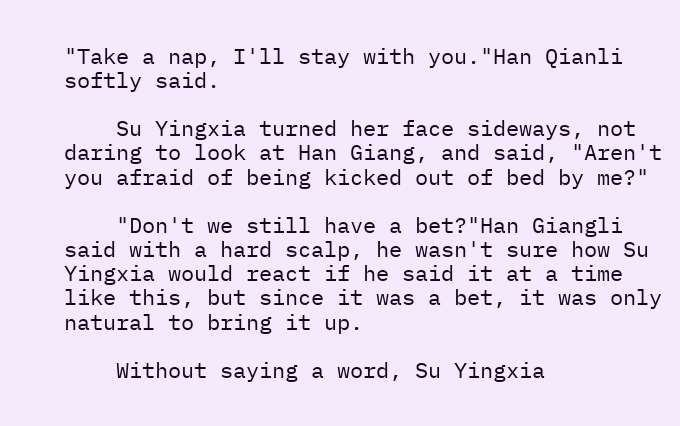"Take a nap, I'll stay with you."Han Qianli softly said.

    Su Yingxia turned her face sideways, not daring to look at Han Giang, and said, "Aren't you afraid of being kicked out of bed by me?"

    "Don't we still have a bet?"Han Giangli said with a hard scalp, he wasn't sure how Su Yingxia would react if he said it at a time like this, but since it was a bet, it was only natural to bring it up.

    Without saying a word, Su Yingxia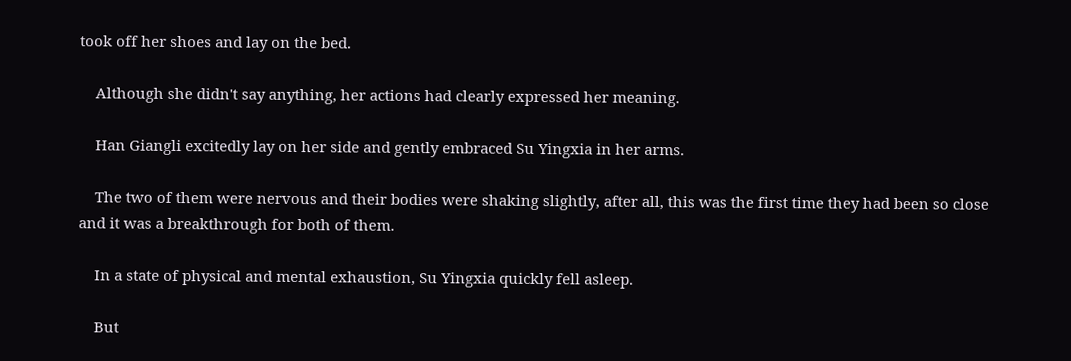took off her shoes and lay on the bed.

    Although she didn't say anything, her actions had clearly expressed her meaning.

    Han Giangli excitedly lay on her side and gently embraced Su Yingxia in her arms.

    The two of them were nervous and their bodies were shaking slightly, after all, this was the first time they had been so close and it was a breakthrough for both of them.

    In a state of physical and mental exhaustion, Su Yingxia quickly fell asleep.

    But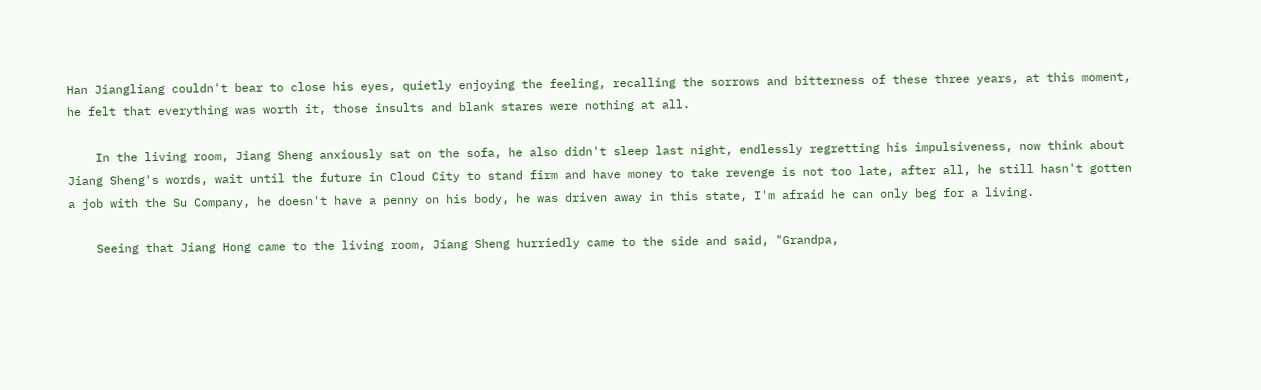Han Jiangliang couldn't bear to close his eyes, quietly enjoying the feeling, recalling the sorrows and bitterness of these three years, at this moment, he felt that everything was worth it, those insults and blank stares were nothing at all.

    In the living room, Jiang Sheng anxiously sat on the sofa, he also didn't sleep last night, endlessly regretting his impulsiveness, now think about Jiang Sheng's words, wait until the future in Cloud City to stand firm and have money to take revenge is not too late, after all, he still hasn't gotten a job with the Su Company, he doesn't have a penny on his body, he was driven away in this state, I'm afraid he can only beg for a living.

    Seeing that Jiang Hong came to the living room, Jiang Sheng hurriedly came to the side and said, "Grandpa,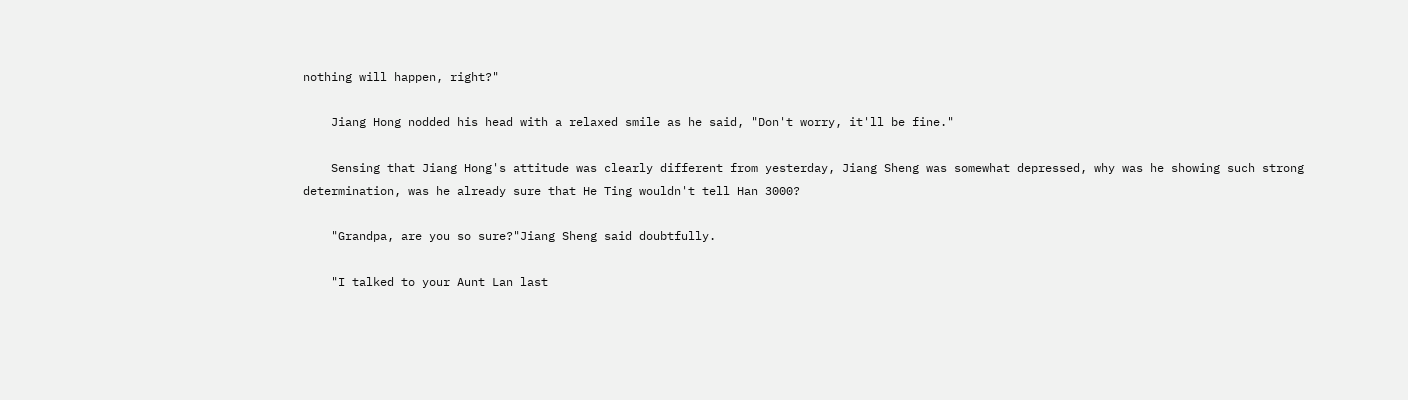nothing will happen, right?"

    Jiang Hong nodded his head with a relaxed smile as he said, "Don't worry, it'll be fine."

    Sensing that Jiang Hong's attitude was clearly different from yesterday, Jiang Sheng was somewhat depressed, why was he showing such strong determination, was he already sure that He Ting wouldn't tell Han 3000?

    "Grandpa, are you so sure?"Jiang Sheng said doubtfully.

    "I talked to your Aunt Lan last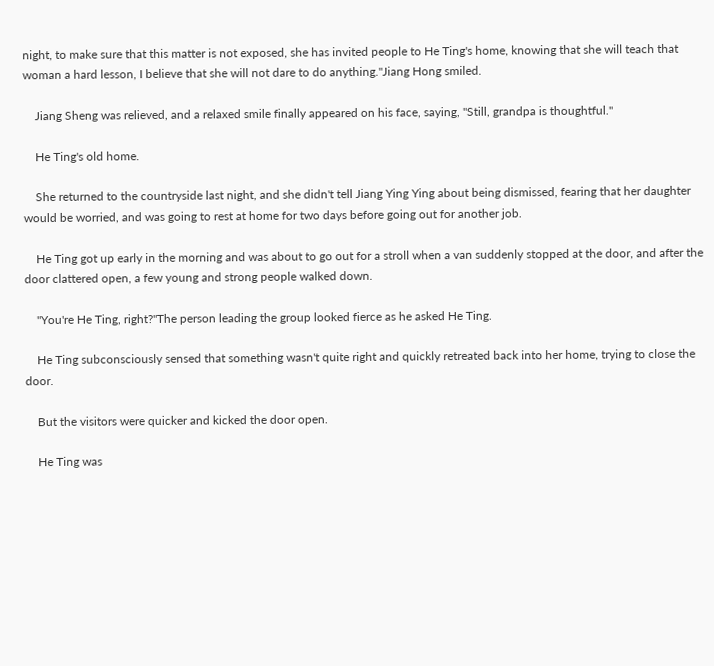night, to make sure that this matter is not exposed, she has invited people to He Ting's home, knowing that she will teach that woman a hard lesson, I believe that she will not dare to do anything."Jiang Hong smiled.

    Jiang Sheng was relieved, and a relaxed smile finally appeared on his face, saying, "Still, grandpa is thoughtful."

    He Ting's old home.

    She returned to the countryside last night, and she didn't tell Jiang Ying Ying about being dismissed, fearing that her daughter would be worried, and was going to rest at home for two days before going out for another job.

    He Ting got up early in the morning and was about to go out for a stroll when a van suddenly stopped at the door, and after the door clattered open, a few young and strong people walked down.

    "You're He Ting, right?"The person leading the group looked fierce as he asked He Ting.

    He Ting subconsciously sensed that something wasn't quite right and quickly retreated back into her home, trying to close the door.

    But the visitors were quicker and kicked the door open.

    He Ting was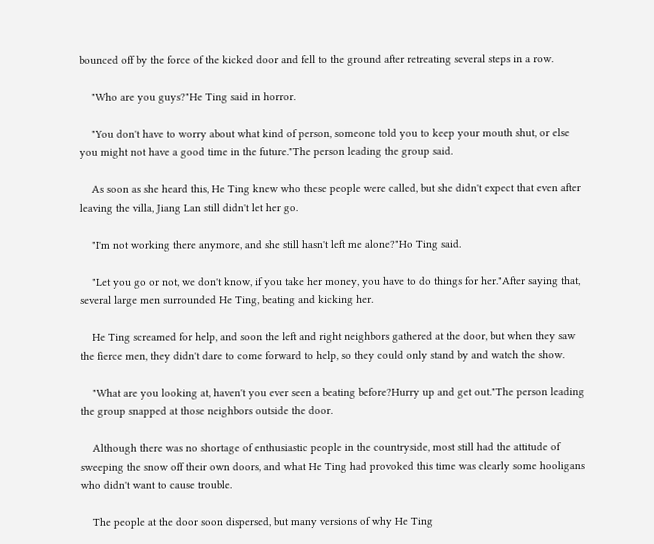bounced off by the force of the kicked door and fell to the ground after retreating several steps in a row.

    "Who are you guys?"He Ting said in horror.

    "You don't have to worry about what kind of person, someone told you to keep your mouth shut, or else you might not have a good time in the future."The person leading the group said.

    As soon as she heard this, He Ting knew who these people were called, but she didn't expect that even after leaving the villa, Jiang Lan still didn't let her go.

    "I'm not working there anymore, and she still hasn't left me alone?"Ho Ting said.

    "Let you go or not, we don't know, if you take her money, you have to do things for her."After saying that, several large men surrounded He Ting, beating and kicking her.

    He Ting screamed for help, and soon the left and right neighbors gathered at the door, but when they saw the fierce men, they didn't dare to come forward to help, so they could only stand by and watch the show.

    "What are you looking at, haven't you ever seen a beating before?Hurry up and get out."The person leading the group snapped at those neighbors outside the door.

    Although there was no shortage of enthusiastic people in the countryside, most still had the attitude of sweeping the snow off their own doors, and what He Ting had provoked this time was clearly some hooligans who didn't want to cause trouble.

    The people at the door soon dispersed, but many versions of why He Ting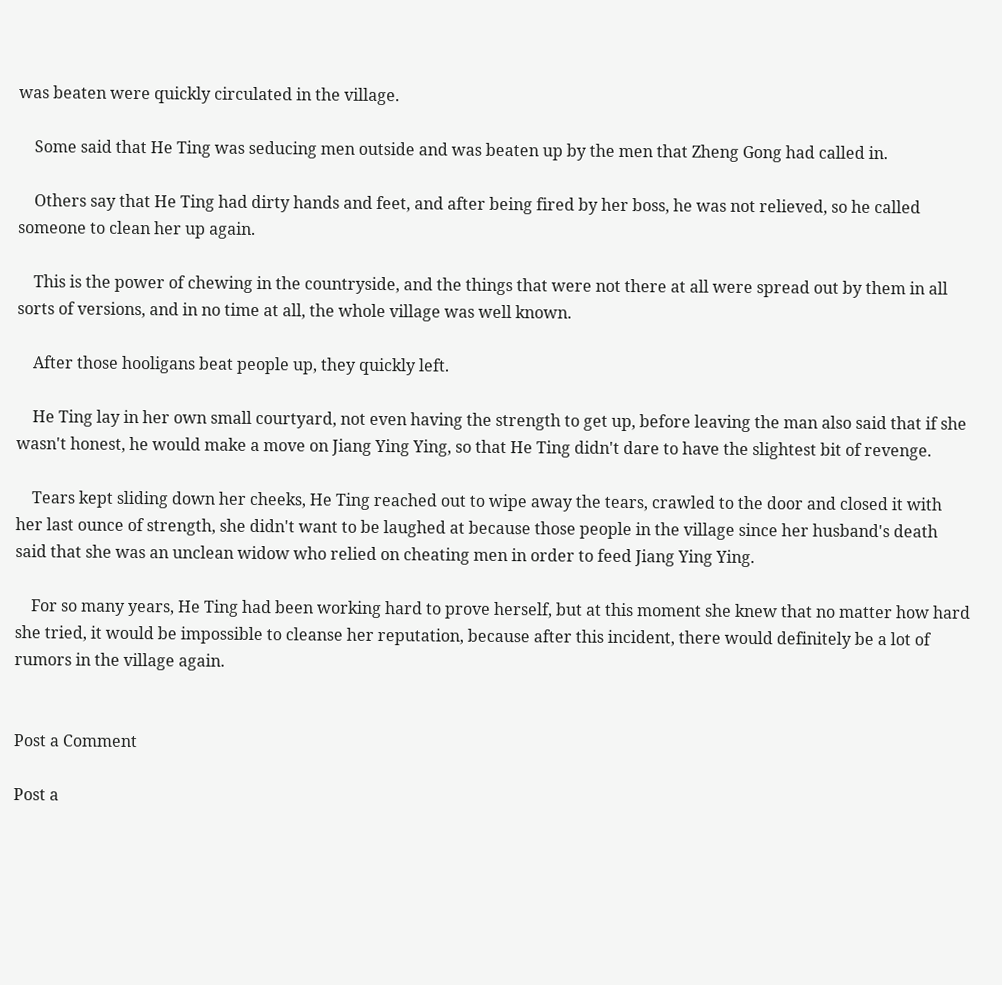was beaten were quickly circulated in the village.

    Some said that He Ting was seducing men outside and was beaten up by the men that Zheng Gong had called in.

    Others say that He Ting had dirty hands and feet, and after being fired by her boss, he was not relieved, so he called someone to clean her up again.

    This is the power of chewing in the countryside, and the things that were not there at all were spread out by them in all sorts of versions, and in no time at all, the whole village was well known.

    After those hooligans beat people up, they quickly left.

    He Ting lay in her own small courtyard, not even having the strength to get up, before leaving the man also said that if she wasn't honest, he would make a move on Jiang Ying Ying, so that He Ting didn't dare to have the slightest bit of revenge.

    Tears kept sliding down her cheeks, He Ting reached out to wipe away the tears, crawled to the door and closed it with her last ounce of strength, she didn't want to be laughed at because those people in the village since her husband's death said that she was an unclean widow who relied on cheating men in order to feed Jiang Ying Ying.

    For so many years, He Ting had been working hard to prove herself, but at this moment she knew that no matter how hard she tried, it would be impossible to cleanse her reputation, because after this incident, there would definitely be a lot of rumors in the village again.


Post a Comment

Post a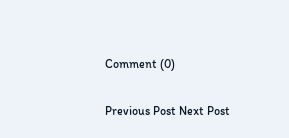Comment (0)

Previous Post Next Post